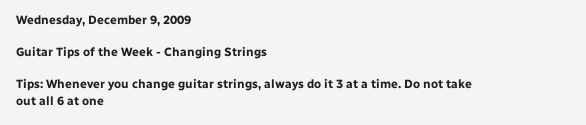Wednesday, December 9, 2009

Guitar Tips of the Week - Changing Strings

Tips: Whenever you change guitar strings, always do it 3 at a time. Do not take out all 6 at one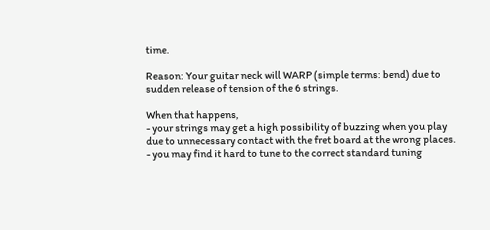time.

Reason: Your guitar neck will WARP (simple terms: bend) due to sudden release of tension of the 6 strings.

When that happens,
- your strings may get a high possibility of buzzing when you play due to unnecessary contact with the fret board at the wrong places.
- you may find it hard to tune to the correct standard tuning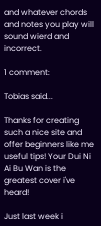and whatever chords and notes you play will sound wierd and incorrect.

1 comment:

Tobias said...

Thanks for creating such a nice site and offer beginners like me useful tips! Your Dui Ni Ai Bu Wan is the greatest cover i've heard!

Just last week i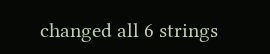changed all 6 strings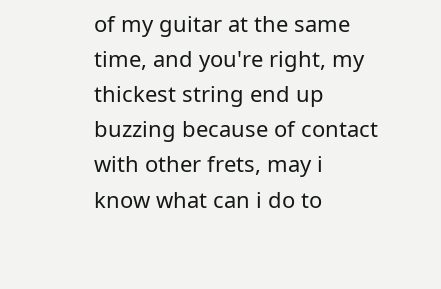of my guitar at the same time, and you're right, my thickest string end up buzzing because of contact with other frets, may i know what can i do to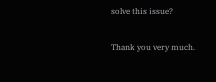solve this issue?

Thank you very much.